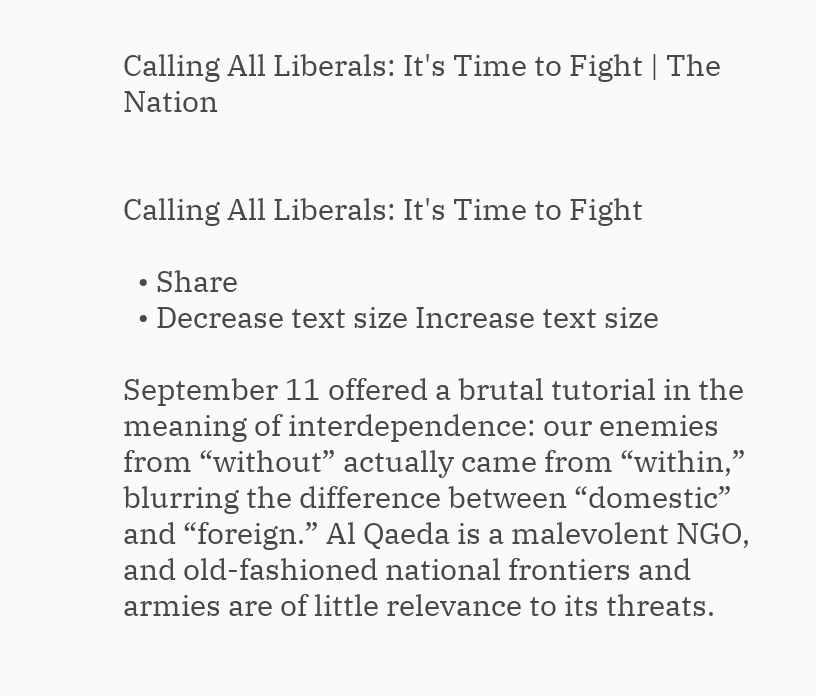Calling All Liberals: It's Time to Fight | The Nation


Calling All Liberals: It's Time to Fight

  • Share
  • Decrease text size Increase text size

September 11 offered a brutal tutorial in the meaning of interdependence: our enemies from “without” actually came from “within,” blurring the difference between “domestic” and “foreign.” Al Qaeda is a malevolent NGO, and old-fashioned national frontiers and armies are of little relevance to its threats.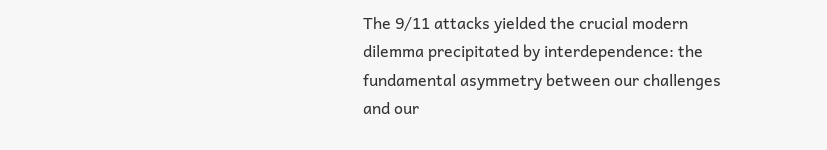The 9/11 attacks yielded the crucial modern dilemma precipitated by interdependence: the fundamental asymmetry between our challenges and our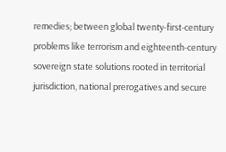remedies; between global twenty-first-century problems like terrorism and eighteenth-century sovereign state solutions rooted in territorial jurisdiction, national prerogatives and secure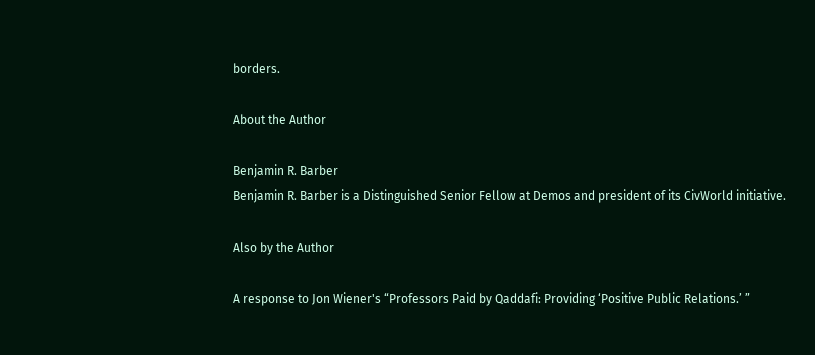borders.

About the Author

Benjamin R. Barber
Benjamin R. Barber is a Distinguished Senior Fellow at Demos and president of its CivWorld initiative.

Also by the Author

A response to Jon Wiener's “Professors Paid by Qaddafi: Providing ‘Positive Public Relations.’ ”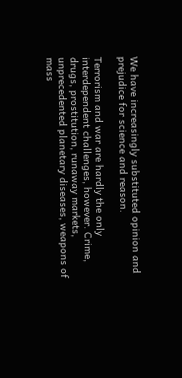We have increasingly substituted opinion and prejudice for science and reason.

Terrorism and war are hardly the only interdependent challenges, however. Crime, drugs, prostitution, runaway markets, unprecedented planetary diseases, weapons of mass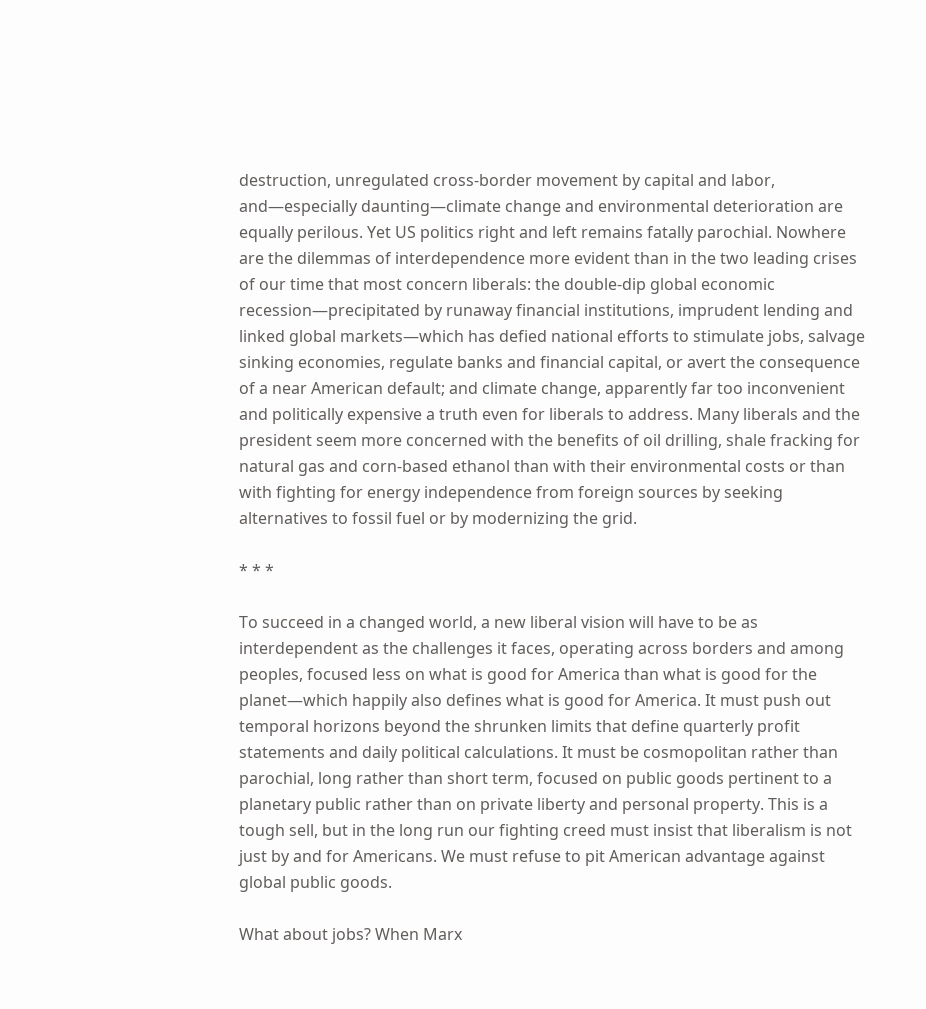destruction, unregulated cross-border movement by capital and labor, and—especially daunting—climate change and environmental deterioration are equally perilous. Yet US politics right and left remains fatally parochial. Nowhere are the dilemmas of interdependence more evident than in the two leading crises of our time that most concern liberals: the double-dip global economic recession—precipitated by runaway financial institutions, imprudent lending and linked global markets—which has defied national efforts to stimulate jobs, salvage sinking economies, regulate banks and financial capital, or avert the consequence of a near American default; and climate change, apparently far too inconvenient and politically expensive a truth even for liberals to address. Many liberals and the president seem more concerned with the benefits of oil drilling, shale fracking for natural gas and corn-based ethanol than with their environmental costs or than with fighting for energy independence from foreign sources by seeking alternatives to fossil fuel or by modernizing the grid.

* * *

To succeed in a changed world, a new liberal vision will have to be as interdependent as the challenges it faces, operating across borders and among peoples, focused less on what is good for America than what is good for the planet—which happily also defines what is good for America. It must push out temporal horizons beyond the shrunken limits that define quarterly profit statements and daily political calculations. It must be cosmopolitan rather than parochial, long rather than short term, focused on public goods pertinent to a planetary public rather than on private liberty and personal property. This is a tough sell, but in the long run our fighting creed must insist that liberalism is not just by and for Americans. We must refuse to pit American advantage against global public goods.

What about jobs? When Marx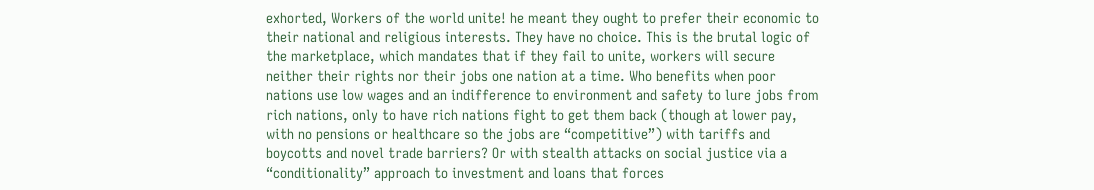exhorted, Workers of the world unite! he meant they ought to prefer their economic to their national and religious interests. They have no choice. This is the brutal logic of the marketplace, which mandates that if they fail to unite, workers will secure neither their rights nor their jobs one nation at a time. Who benefits when poor nations use low wages and an indifference to environment and safety to lure jobs from rich nations, only to have rich nations fight to get them back (though at lower pay, with no pensions or healthcare so the jobs are “competitive”) with tariffs and boycotts and novel trade barriers? Or with stealth attacks on social justice via a “conditionality” approach to investment and loans that forces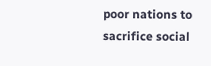poor nations to sacrifice social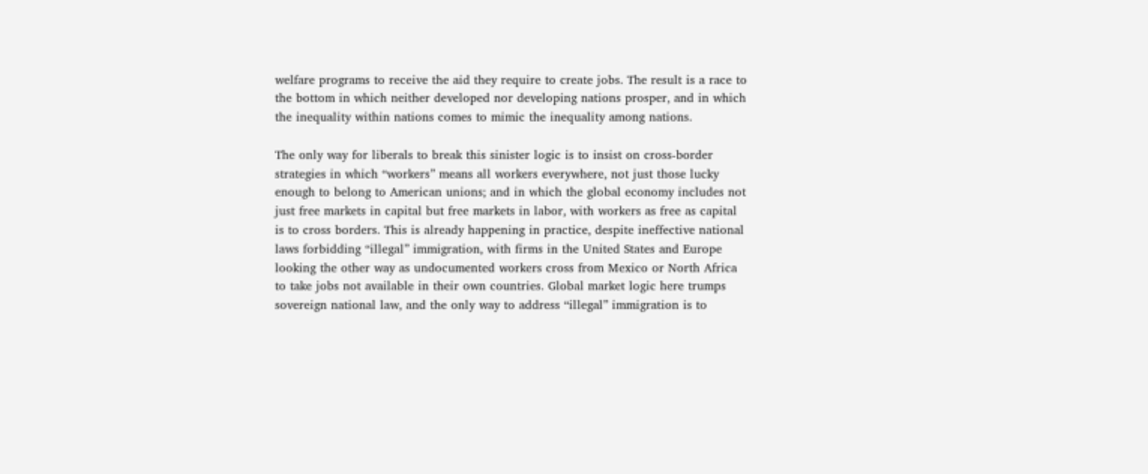welfare programs to receive the aid they require to create jobs. The result is a race to the bottom in which neither developed nor developing nations prosper, and in which the inequality within nations comes to mimic the inequality among nations.

The only way for liberals to break this sinister logic is to insist on cross-border strategies in which “workers” means all workers everywhere, not just those lucky enough to belong to American unions; and in which the global economy includes not just free markets in capital but free markets in labor, with workers as free as capital is to cross borders. This is already happening in practice, despite ineffective national laws forbidding “illegal” immigration, with firms in the United States and Europe looking the other way as undocumented workers cross from Mexico or North Africa to take jobs not available in their own countries. Global market logic here trumps sovereign national law, and the only way to address “illegal” immigration is to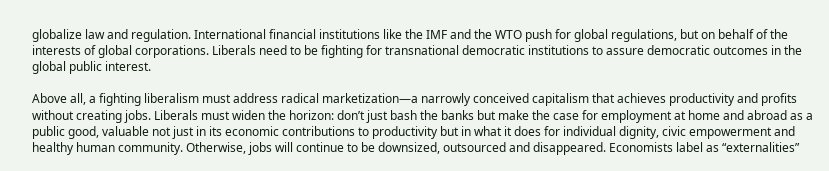globalize law and regulation. International financial institutions like the IMF and the WTO push for global regulations, but on behalf of the interests of global corporations. Liberals need to be fighting for transnational democratic institutions to assure democratic outcomes in the global public interest.

Above all, a fighting liberalism must address radical marketization—a narrowly conceived capitalism that achieves productivity and profits without creating jobs. Liberals must widen the horizon: don’t just bash the banks but make the case for employment at home and abroad as a public good, valuable not just in its economic contributions to productivity but in what it does for individual dignity, civic empowerment and healthy human community. Otherwise, jobs will continue to be downsized, outsourced and disappeared. Economists label as “externalities”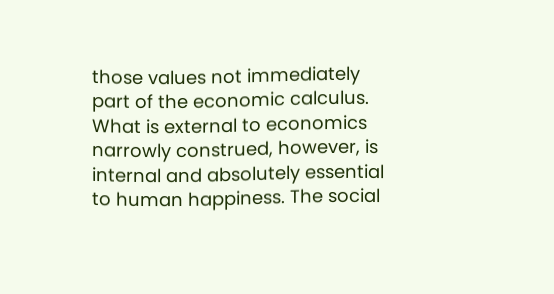those values not immediately part of the economic calculus. What is external to economics narrowly construed, however, is internal and absolutely essential to human happiness. The social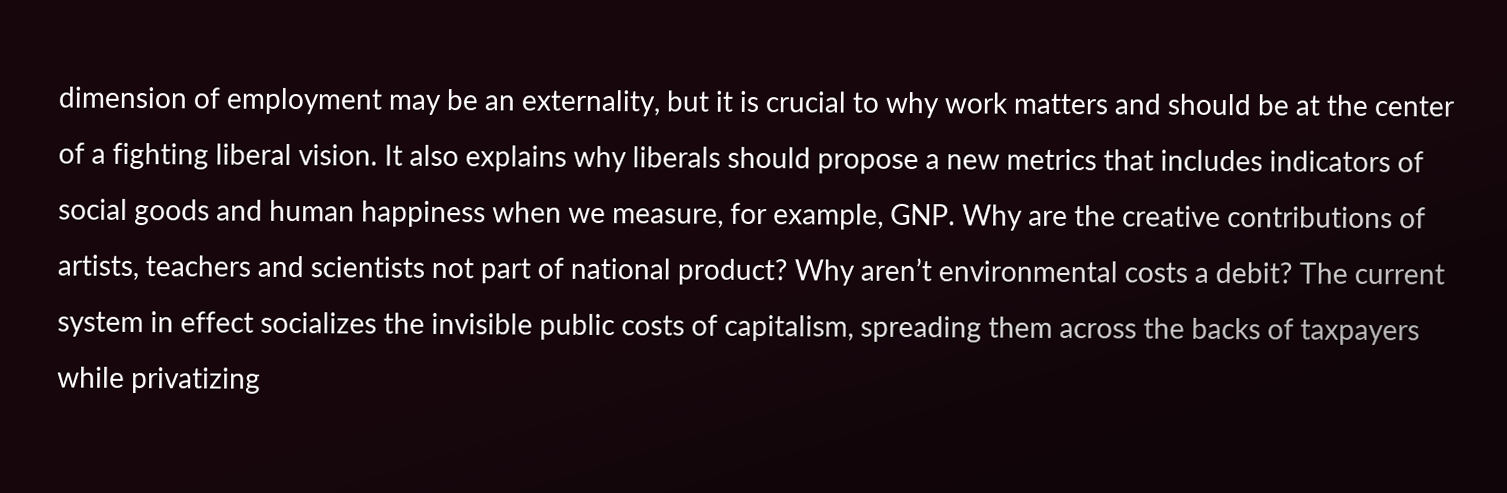dimension of employment may be an externality, but it is crucial to why work matters and should be at the center of a fighting liberal vision. It also explains why liberals should propose a new metrics that includes indicators of social goods and human happiness when we measure, for example, GNP. Why are the creative contributions of artists, teachers and scientists not part of national product? Why aren’t environmental costs a debit? The current system in effect socializes the invisible public costs of capitalism, spreading them across the backs of taxpayers while privatizing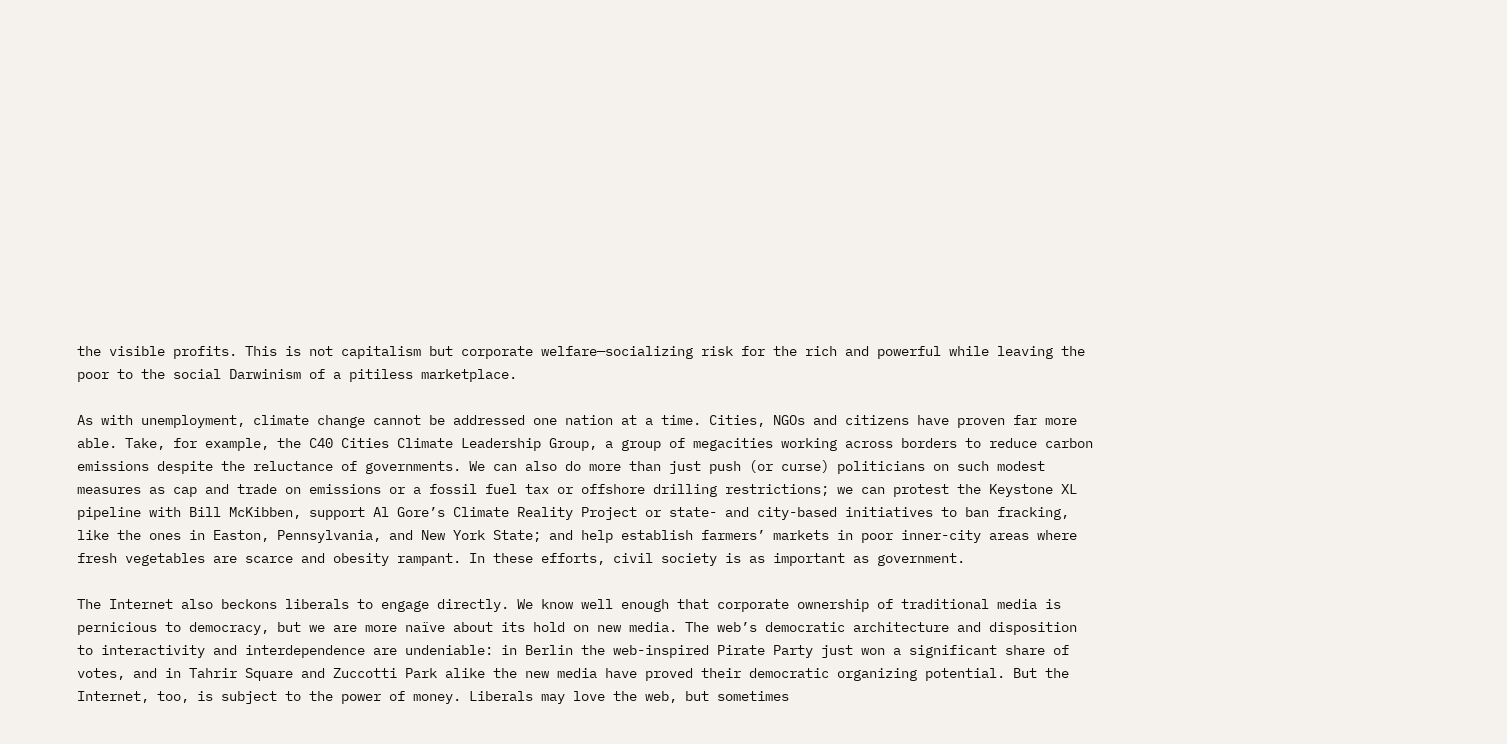the visible profits. This is not capitalism but corporate welfare—socializing risk for the rich and powerful while leaving the poor to the social Darwinism of a pitiless marketplace.

As with unemployment, climate change cannot be addressed one nation at a time. Cities, NGOs and citizens have proven far more able. Take, for example, the C40 Cities Climate Leadership Group, a group of megacities working across borders to reduce carbon emissions despite the reluctance of governments. We can also do more than just push (or curse) politicians on such modest measures as cap and trade on emissions or a fossil fuel tax or offshore drilling restrictions; we can protest the Keystone XL pipeline with Bill McKibben, support Al Gore’s Climate Reality Project or state- and city-based initiatives to ban fracking, like the ones in Easton, Pennsylvania, and New York State; and help establish farmers’ markets in poor inner-city areas where fresh vegetables are scarce and obesity rampant. In these efforts, civil society is as important as government.

The Internet also beckons liberals to engage directly. We know well enough that corporate ownership of traditional media is pernicious to democracy, but we are more naïve about its hold on new media. The web’s democratic architecture and disposition to interactivity and interdependence are undeniable: in Berlin the web-inspired Pirate Party just won a significant share of votes, and in Tahrir Square and Zuccotti Park alike the new media have proved their democratic organizing potential. But the Internet, too, is subject to the power of money. Liberals may love the web, but sometimes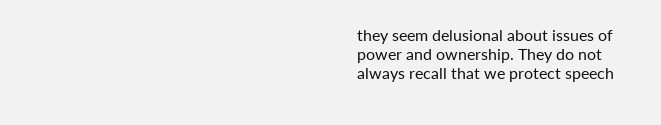they seem delusional about issues of power and ownership. They do not always recall that we protect speech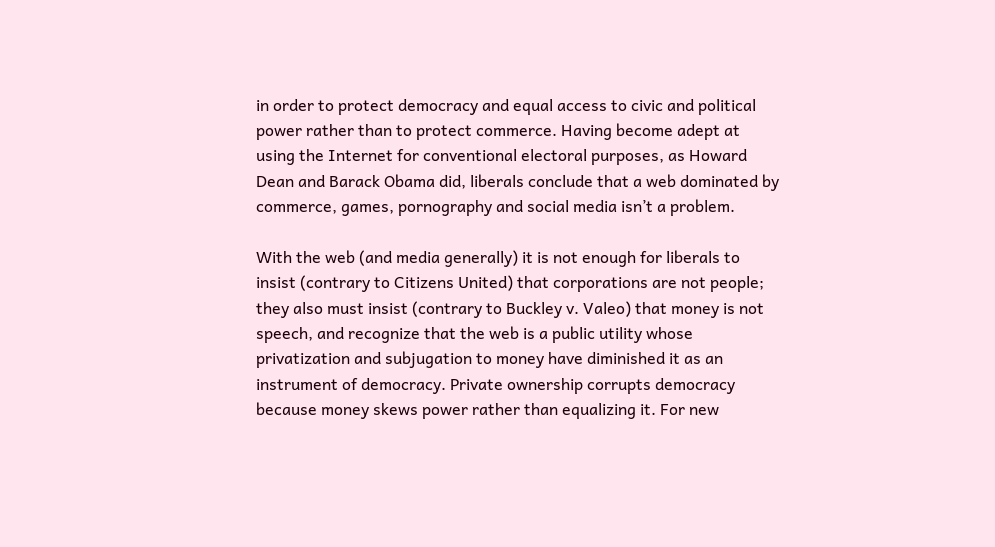in order to protect democracy and equal access to civic and political power rather than to protect commerce. Having become adept at using the Internet for conventional electoral purposes, as Howard Dean and Barack Obama did, liberals conclude that a web dominated by commerce, games, pornography and social media isn’t a problem.

With the web (and media generally) it is not enough for liberals to insist (contrary to Citizens United) that corporations are not people; they also must insist (contrary to Buckley v. Valeo) that money is not speech, and recognize that the web is a public utility whose privatization and subjugation to money have diminished it as an instrument of democracy. Private ownership corrupts democracy because money skews power rather than equalizing it. For new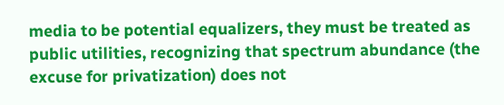media to be potential equalizers, they must be treated as public utilities, recognizing that spectrum abundance (the excuse for privatization) does not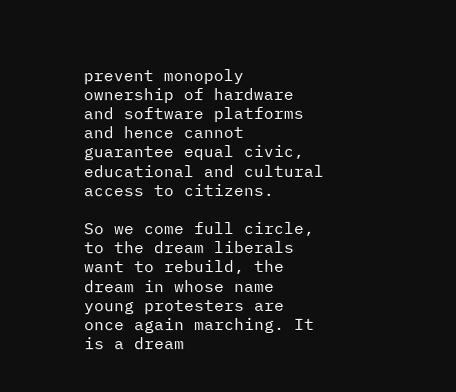prevent monopoly ownership of hardware and software platforms and hence cannot guarantee equal civic, educational and cultural access to citizens.

So we come full circle, to the dream liberals want to rebuild, the dream in whose name young protesters are once again marching. It is a dream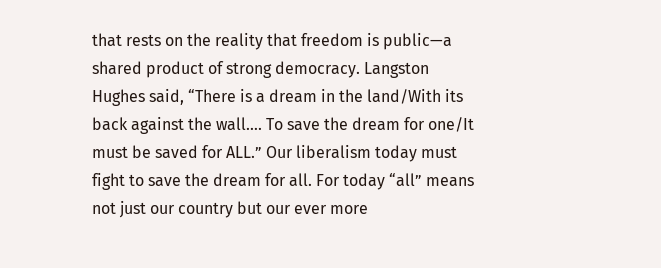that rests on the reality that freedom is public—a shared product of strong democracy. Langston Hughes said, “There is a dream in the land/With its back against the wall…. To save the dream for one/It must be saved for ALL.” Our liberalism today must fight to save the dream for all. For today “all” means not just our country but our ever more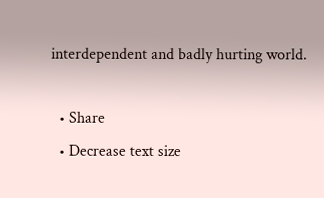interdependent and badly hurting world.

  • Share
  • Decrease text size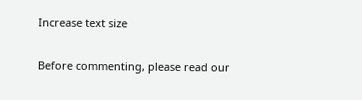Increase text size

Before commenting, please read our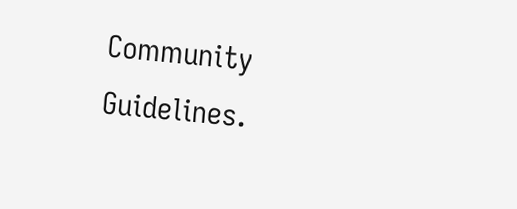Community Guidelines.